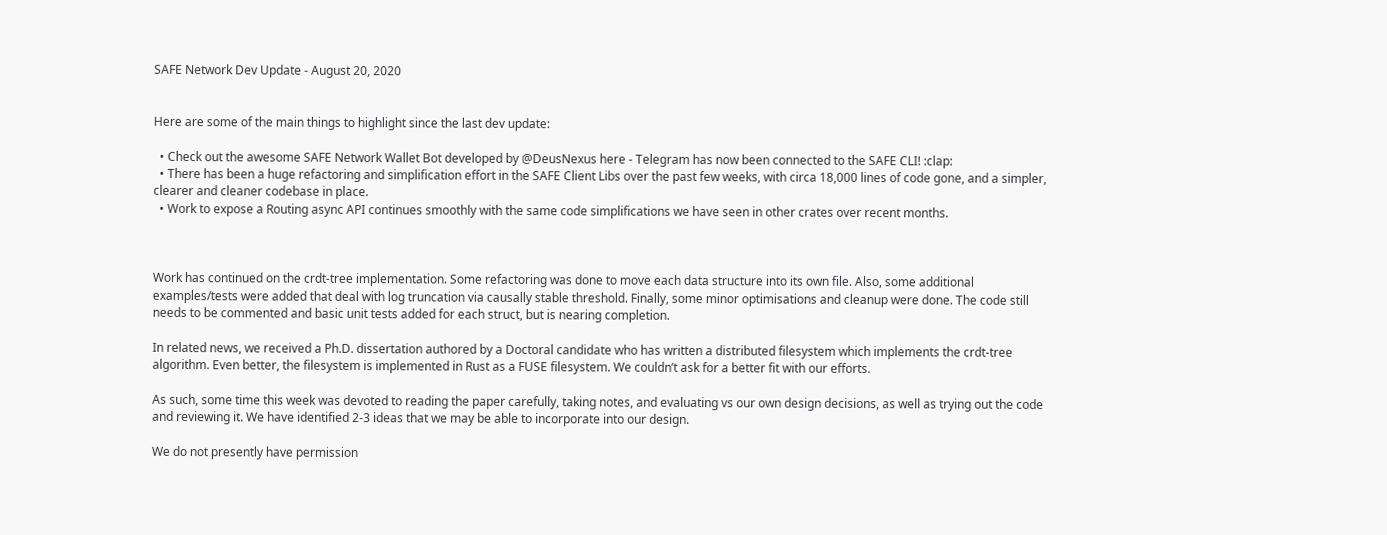SAFE Network Dev Update - August 20, 2020


Here are some of the main things to highlight since the last dev update:

  • Check out the awesome SAFE Network Wallet Bot developed by @DeusNexus here - Telegram has now been connected to the SAFE CLI! :clap:
  • There has been a huge refactoring and simplification effort in the SAFE Client Libs over the past few weeks, with circa 18,000 lines of code gone, and a simpler, clearer and cleaner codebase in place.
  • Work to expose a Routing async API continues smoothly with the same code simplifications we have seen in other crates over recent months.



Work has continued on the crdt-tree implementation. Some refactoring was done to move each data structure into its own file. Also, some additional examples/tests were added that deal with log truncation via causally stable threshold. Finally, some minor optimisations and cleanup were done. The code still needs to be commented and basic unit tests added for each struct, but is nearing completion.

In related news, we received a Ph.D. dissertation authored by a Doctoral candidate who has written a distributed filesystem which implements the crdt-tree algorithm. Even better, the filesystem is implemented in Rust as a FUSE filesystem. We couldn’t ask for a better fit with our efforts.

As such, some time this week was devoted to reading the paper carefully, taking notes, and evaluating vs our own design decisions, as well as trying out the code and reviewing it. We have identified 2-3 ideas that we may be able to incorporate into our design.

We do not presently have permission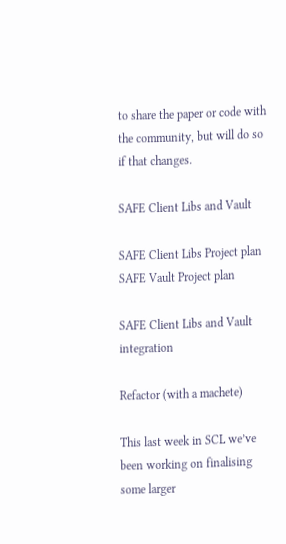to share the paper or code with the community, but will do so if that changes.

SAFE Client Libs and Vault

SAFE Client Libs Project plan
SAFE Vault Project plan

SAFE Client Libs and Vault integration

Refactor (with a machete)

This last week in SCL we’ve been working on finalising some larger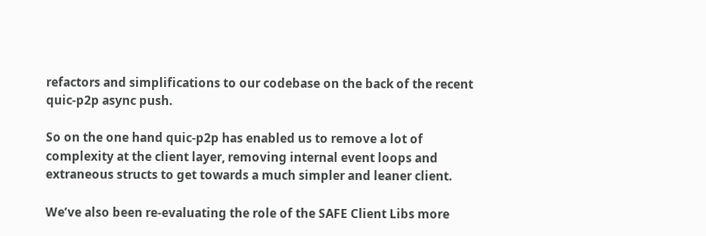refactors and simplifications to our codebase on the back of the recent quic-p2p async push.

So on the one hand quic-p2p has enabled us to remove a lot of complexity at the client layer, removing internal event loops and extraneous structs to get towards a much simpler and leaner client.

We’ve also been re-evaluating the role of the SAFE Client Libs more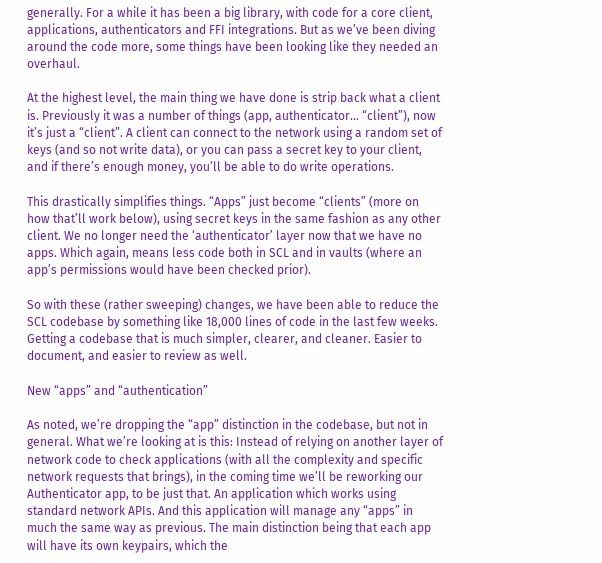generally. For a while it has been a big library, with code for a core client, applications, authenticators and FFI integrations. But as we’ve been diving around the code more, some things have been looking like they needed an overhaul.

At the highest level, the main thing we have done is strip back what a client is. Previously it was a number of things (app, authenticator… “client”), now it’s just a “client”. A client can connect to the network using a random set of keys (and so not write data), or you can pass a secret key to your client, and if there’s enough money, you’ll be able to do write operations.

This drastically simplifies things. “Apps” just become “clients” (more on how that’ll work below), using secret keys in the same fashion as any other client. We no longer need the ‘authenticator’ layer now that we have no apps. Which again, means less code both in SCL and in vaults (where an app’s permissions would have been checked prior).

So with these (rather sweeping) changes, we have been able to reduce the SCL codebase by something like 18,000 lines of code in the last few weeks. Getting a codebase that is much simpler, clearer, and cleaner. Easier to document, and easier to review as well.

New “apps” and “authentication”

As noted, we’re dropping the “app” distinction in the codebase, but not in general. What we’re looking at is this: Instead of relying on another layer of network code to check applications (with all the complexity and specific network requests that brings), in the coming time we’ll be reworking our Authenticator app, to be just that. An application which works using standard network APIs. And this application will manage any “apps” in much the same way as previous. The main distinction being that each app will have its own keypairs, which the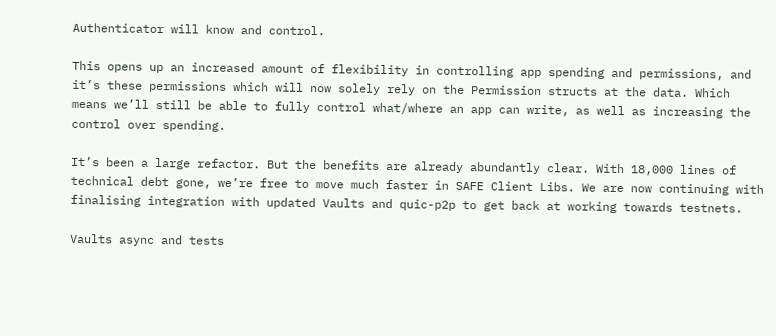Authenticator will know and control.

This opens up an increased amount of flexibility in controlling app spending and permissions, and it’s these permissions which will now solely rely on the Permission structs at the data. Which means we’ll still be able to fully control what/where an app can write, as well as increasing the control over spending.

It’s been a large refactor. But the benefits are already abundantly clear. With 18,000 lines of technical debt gone, we’re free to move much faster in SAFE Client Libs. We are now continuing with finalising integration with updated Vaults and quic-p2p to get back at working towards testnets.

Vaults async and tests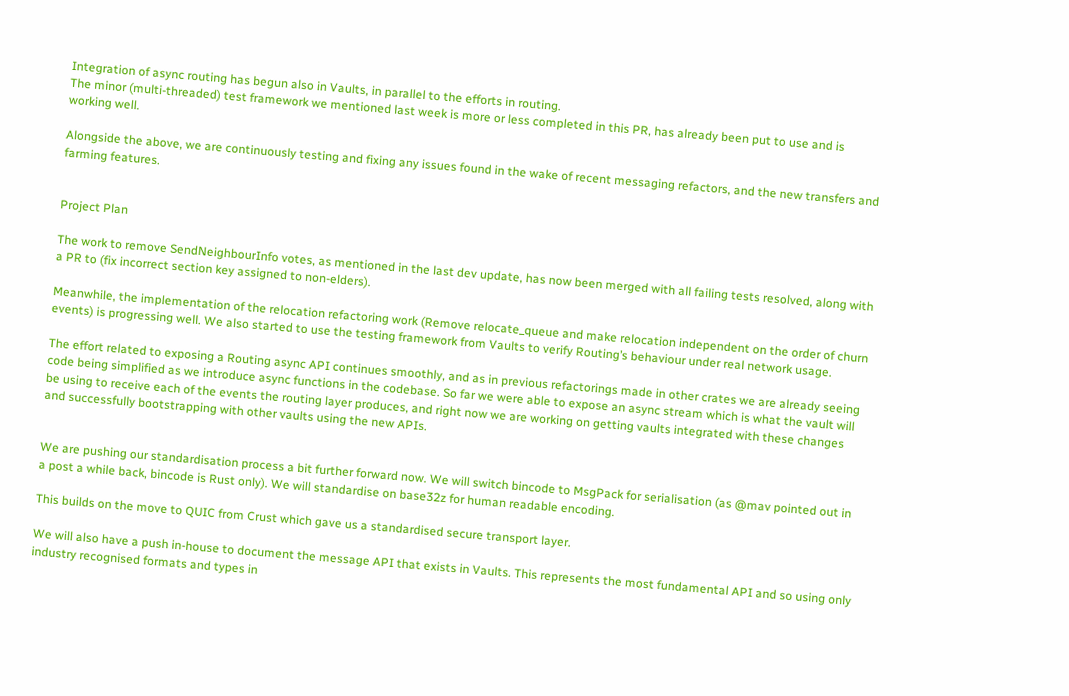Integration of async routing has begun also in Vaults, in parallel to the efforts in routing.
The minor (multi-threaded) test framework we mentioned last week is more or less completed in this PR, has already been put to use and is working well.

Alongside the above, we are continuously testing and fixing any issues found in the wake of recent messaging refactors, and the new transfers and farming features.


Project Plan

The work to remove SendNeighbourInfo votes, as mentioned in the last dev update, has now been merged with all failing tests resolved, along with a PR to (fix incorrect section key assigned to non-elders).

Meanwhile, the implementation of the relocation refactoring work (Remove relocate_queue and make relocation independent on the order of churn events) is progressing well. We also started to use the testing framework from Vaults to verify Routing’s behaviour under real network usage.

The effort related to exposing a Routing async API continues smoothly, and as in previous refactorings made in other crates we are already seeing code being simplified as we introduce async functions in the codebase. So far we were able to expose an async stream which is what the vault will be using to receive each of the events the routing layer produces, and right now we are working on getting vaults integrated with these changes and successfully bootstrapping with other vaults using the new APIs.


We are pushing our standardisation process a bit further forward now. We will switch bincode to MsgPack for serialisation (as @mav pointed out in a post a while back, bincode is Rust only). We will standardise on base32z for human readable encoding.

This builds on the move to QUIC from Crust which gave us a standardised secure transport layer.

We will also have a push in-house to document the message API that exists in Vaults. This represents the most fundamental API and so using only industry recognised formats and types in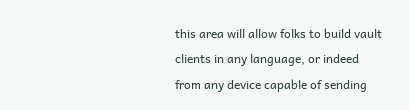this area will allow folks to build vault clients in any language, or indeed from any device capable of sending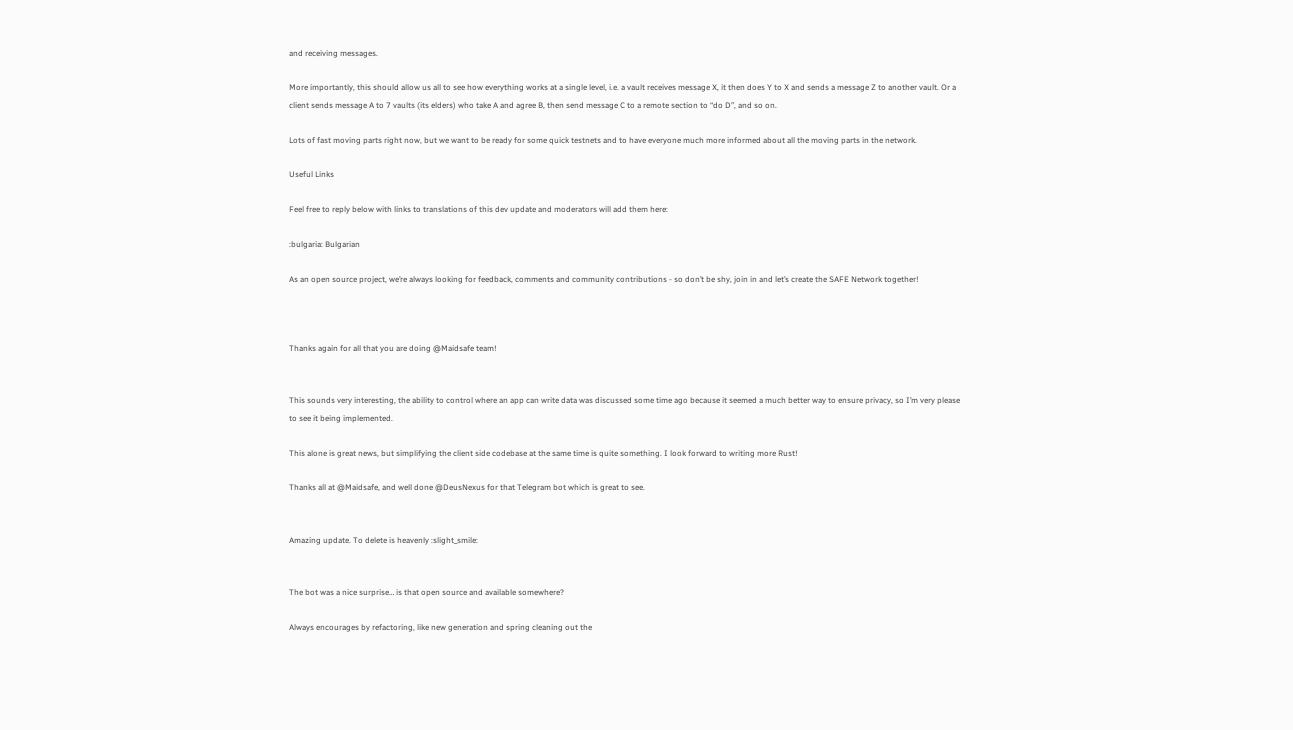and receiving messages.

More importantly, this should allow us all to see how everything works at a single level, i.e. a vault receives message X, it then does Y to X and sends a message Z to another vault. Or a client sends message A to 7 vaults (its elders) who take A and agree B, then send message C to a remote section to “do D”, and so on.

Lots of fast moving parts right now, but we want to be ready for some quick testnets and to have everyone much more informed about all the moving parts in the network.

Useful Links

Feel free to reply below with links to translations of this dev update and moderators will add them here:

:bulgaria: Bulgarian

As an open source project, we’re always looking for feedback, comments and community contributions - so don’t be shy, join in and let’s create the SAFE Network together!



Thanks again for all that you are doing @Maidsafe team!


This sounds very interesting, the ability to control where an app can write data was discussed some time ago because it seemed a much better way to ensure privacy, so I’m very please to see it being implemented.

This alone is great news, but simplifying the client side codebase at the same time is quite something. I look forward to writing more Rust!

Thanks all at @Maidsafe, and well done @DeusNexus for that Telegram bot which is great to see.


Amazing update. To delete is heavenly :slight_smile:


The bot was a nice surprise… is that open source and available somewhere?

Always encourages by refactoring, like new generation and spring cleaning out the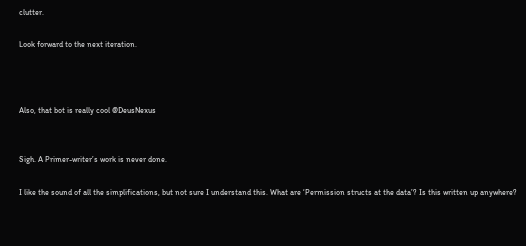clutter.

Look forward to the next iteration.



Also, that bot is really cool @DeusNexus


Sigh. A Primer-writer’s work is never done.

I like the sound of all the simplifications, but not sure I understand this. What are ‘Permission structs at the data’? Is this written up anywhere?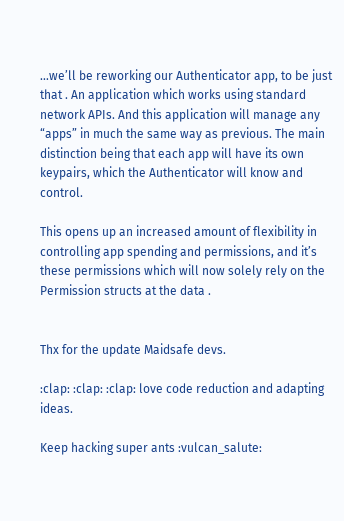…we’ll be reworking our Authenticator app, to be just that . An application which works using standard network APIs. And this application will manage any “apps” in much the same way as previous. The main distinction being that each app will have its own keypairs, which the Authenticator will know and control.

This opens up an increased amount of flexibility in controlling app spending and permissions, and it’s these permissions which will now solely rely on the Permission structs at the data .


Thx for the update Maidsafe devs.

:clap: :clap: :clap: love code reduction and adapting ideas.

Keep hacking super ants :vulcan_salute: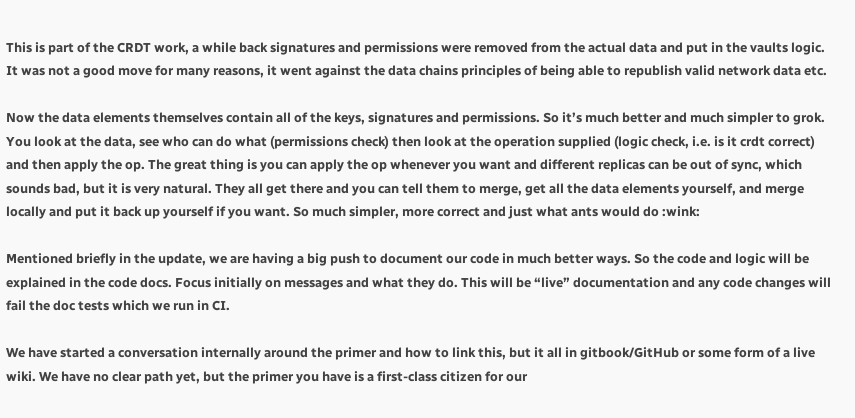This is part of the CRDT work, a while back signatures and permissions were removed from the actual data and put in the vaults logic. It was not a good move for many reasons, it went against the data chains principles of being able to republish valid network data etc.

Now the data elements themselves contain all of the keys, signatures and permissions. So it’s much better and much simpler to grok. You look at the data, see who can do what (permissions check) then look at the operation supplied (logic check, i.e. is it crdt correct) and then apply the op. The great thing is you can apply the op whenever you want and different replicas can be out of sync, which sounds bad, but it is very natural. They all get there and you can tell them to merge, get all the data elements yourself, and merge locally and put it back up yourself if you want. So much simpler, more correct and just what ants would do :wink:

Mentioned briefly in the update, we are having a big push to document our code in much better ways. So the code and logic will be explained in the code docs. Focus initially on messages and what they do. This will be “live” documentation and any code changes will fail the doc tests which we run in CI.

We have started a conversation internally around the primer and how to link this, but it all in gitbook/GitHub or some form of a live wiki. We have no clear path yet, but the primer you have is a first-class citizen for our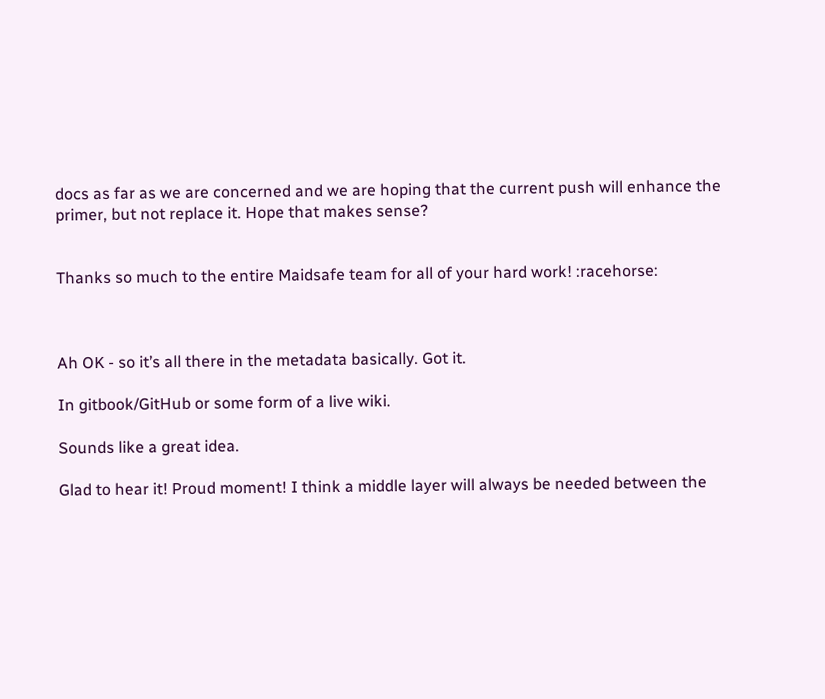docs as far as we are concerned and we are hoping that the current push will enhance the primer, but not replace it. Hope that makes sense?


Thanks so much to the entire Maidsafe team for all of your hard work! :racehorse:



Ah OK - so it’s all there in the metadata basically. Got it.

In gitbook/GitHub or some form of a live wiki.

Sounds like a great idea.

Glad to hear it! Proud moment! I think a middle layer will always be needed between the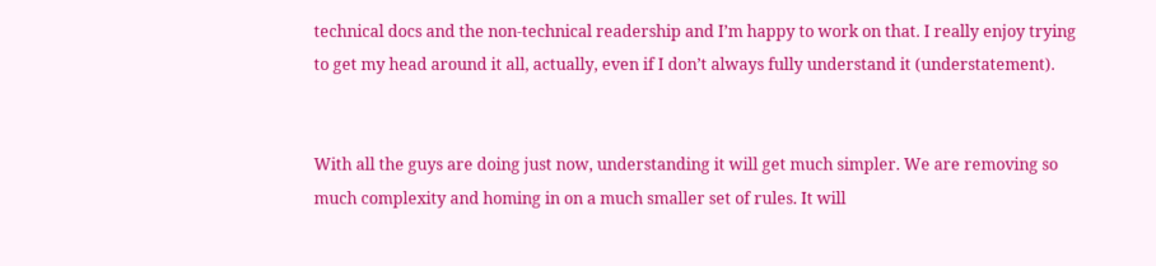technical docs and the non-technical readership and I’m happy to work on that. I really enjoy trying to get my head around it all, actually, even if I don’t always fully understand it (understatement).


With all the guys are doing just now, understanding it will get much simpler. We are removing so much complexity and homing in on a much smaller set of rules. It will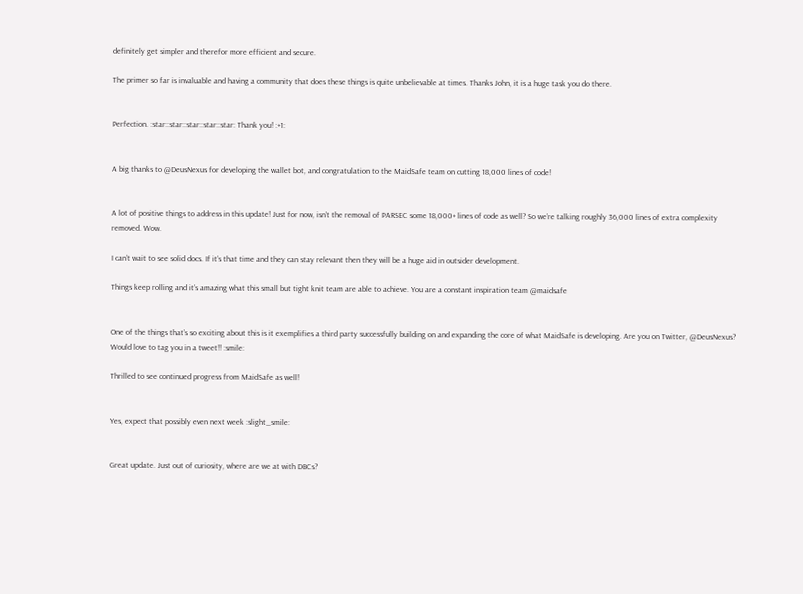definitely get simpler and therefor more efficient and secure.

The primer so far is invaluable and having a community that does these things is quite unbelievable at times. Thanks John, it is a huge task you do there.


Perfection. :star::star::star::star::star: Thank you! :+1:


A big thanks to @DeusNexus for developing the wallet bot, and congratulation to the MaidSafe team on cutting 18,000 lines of code!


A lot of positive things to address in this update! Just for now, isn’t the removal of PARSEC some 18,000+ lines of code as well? So we’re talking roughly 36,000 lines of extra complexity removed. Wow.

I can’t wait to see solid docs. If it’s that time and they can stay relevant then they will be a huge aid in outsider development.

Things keep rolling and it’s amazing what this small but tight knit team are able to achieve. You are a constant inspiration team @maidsafe


One of the things that’s so exciting about this is it exemplifies a third party successfully building on and expanding the core of what MaidSafe is developing. Are you on Twitter, @DeusNexus? Would love to tag you in a tweet!! :smile:

Thrilled to see continued progress from MaidSafe as well!


Yes, expect that possibly even next week :slight_smile:


Great update. Just out of curiosity, where are we at with DBCs?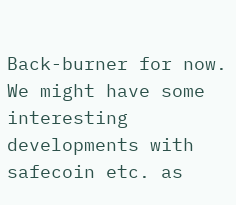Back-burner for now. We might have some interesting developments with safecoin etc. as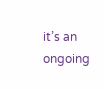it’s an ongoing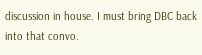discussion in house. I must bring DBC back into that convo.